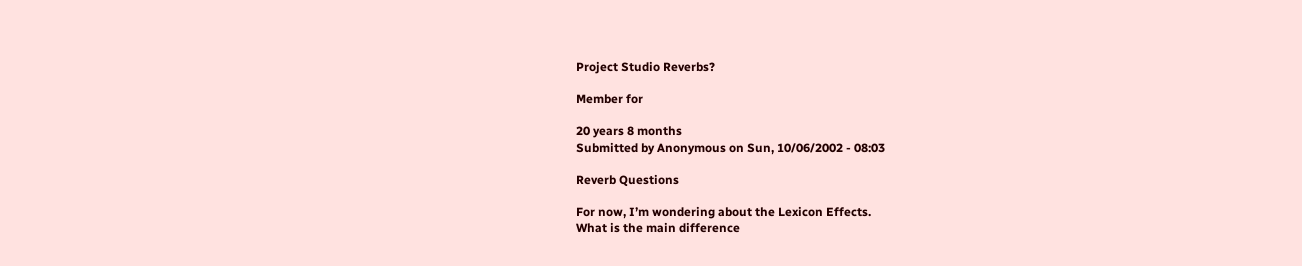Project Studio Reverbs?

Member for

20 years 8 months
Submitted by Anonymous on Sun, 10/06/2002 - 08:03

Reverb Questions

For now, I’m wondering about the Lexicon Effects.
What is the main difference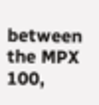between the MPX 100,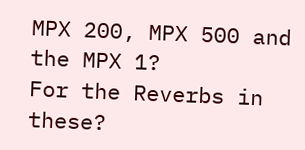MPX 200, MPX 500 and the MPX 1?
For the Reverbs in these?